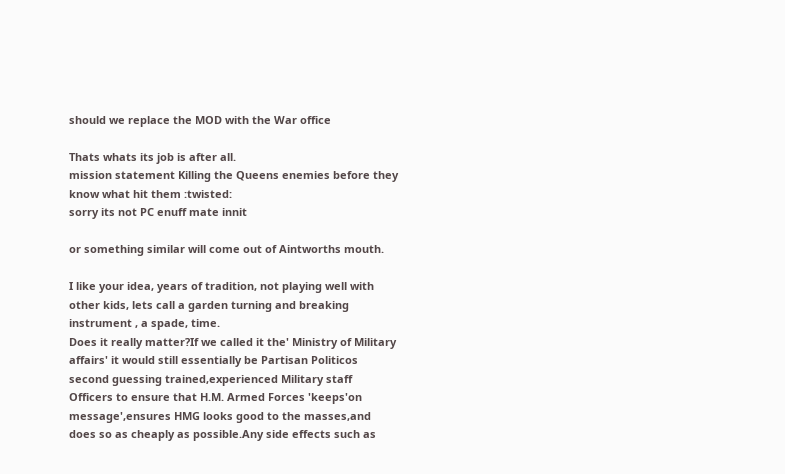should we replace the MOD with the War office

Thats whats its job is after all.
mission statement Killing the Queens enemies before they know what hit them :twisted:
sorry its not PC enuff mate innit

or something similar will come out of Aintworths mouth.

I like your idea, years of tradition, not playing well with other kids, lets call a garden turning and breaking instrument , a spade, time.
Does it really matter?If we called it the' Ministry of Military affairs' it would still essentially be Partisan Politicos second guessing trained,experienced Military staff Officers to ensure that H.M. Armed Forces 'keeps'on message',ensures HMG looks good to the masses,and does so as cheaply as possible.Any side effects such as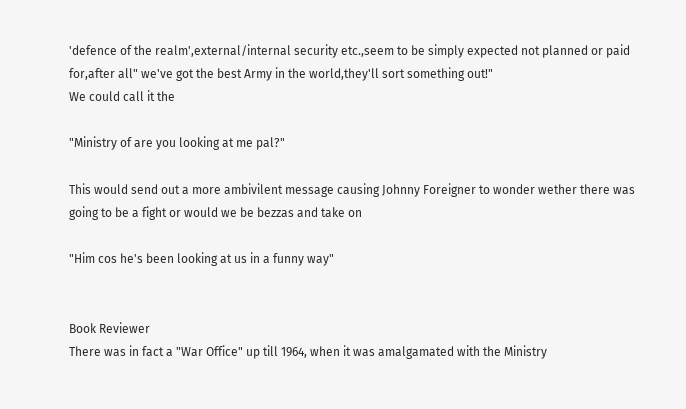'defence of the realm',external/internal security etc.,seem to be simply expected not planned or paid for,after all" we've got the best Army in the world,they'll sort something out!"
We could call it the

"Ministry of are you looking at me pal?"

This would send out a more ambivilent message causing Johnny Foreigner to wonder wether there was going to be a fight or would we be bezzas and take on

"Him cos he's been looking at us in a funny way"


Book Reviewer
There was in fact a "War Office" up till 1964, when it was amalgamated with the Ministry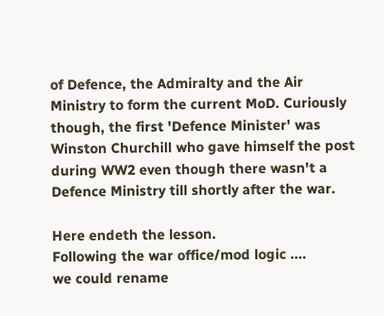of Defence, the Admiralty and the Air Ministry to form the current MoD. Curiously though, the first 'Defence Minister' was Winston Churchill who gave himself the post during WW2 even though there wasn't a Defence Ministry till shortly after the war.

Here endeth the lesson.
Following the war office/mod logic ....
we could rename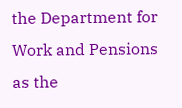the Department for Work and Pensions as the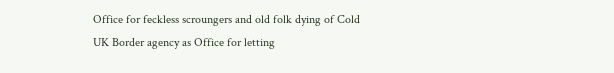Office for feckless scroungers and old folk dying of Cold
UK Border agency as Office for letting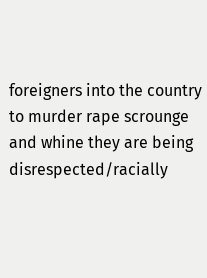foreigners into the country to murder rape scrounge and whine they are being disrespected/racially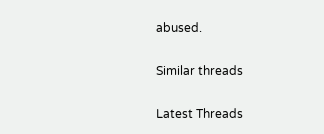abused.

Similar threads

Latest Threads